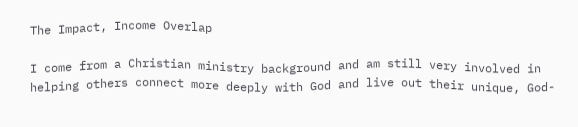The Impact, Income Overlap

I come from a Christian ministry background and am still very involved in helping others connect more deeply with God and live out their unique, God-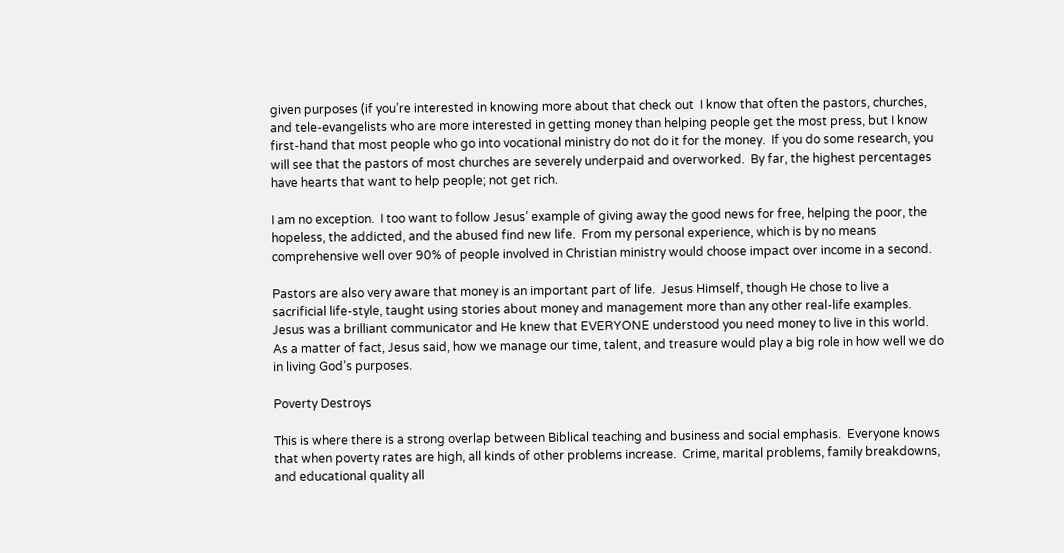given purposes (if you’re interested in knowing more about that check out  I know that often the pastors, churches, and tele-evangelists who are more interested in getting money than helping people get the most press, but I know first-hand that most people who go into vocational ministry do not do it for the money.  If you do some research, you will see that the pastors of most churches are severely underpaid and overworked.  By far, the highest percentages have hearts that want to help people; not get rich.

I am no exception.  I too want to follow Jesus’ example of giving away the good news for free, helping the poor, the hopeless, the addicted, and the abused find new life.  From my personal experience, which is by no means comprehensive well over 90% of people involved in Christian ministry would choose impact over income in a second.

Pastors are also very aware that money is an important part of life.  Jesus Himself, though He chose to live a sacrificial life-style, taught using stories about money and management more than any other real-life examples.  Jesus was a brilliant communicator and He knew that EVERYONE understood you need money to live in this world.  As a matter of fact, Jesus said, how we manage our time, talent, and treasure would play a big role in how well we do in living God’s purposes.

Poverty Destroys

This is where there is a strong overlap between Biblical teaching and business and social emphasis.  Everyone knows that when poverty rates are high, all kinds of other problems increase.  Crime, marital problems, family breakdowns, and educational quality all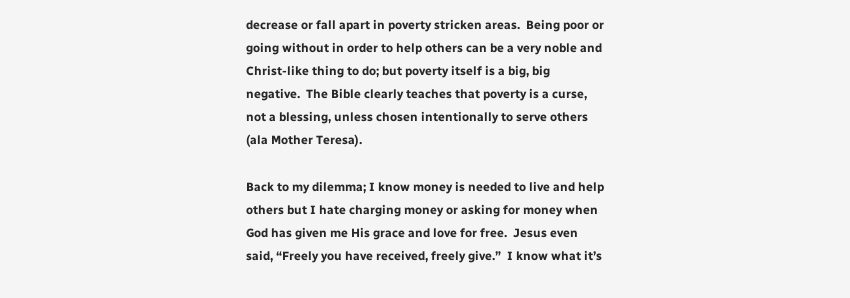decrease or fall apart in poverty stricken areas.  Being poor or going without in order to help others can be a very noble and Christ-like thing to do; but poverty itself is a big, big negative.  The Bible clearly teaches that poverty is a curse, not a blessing, unless chosen intentionally to serve others (ala Mother Teresa).

Back to my dilemma; I know money is needed to live and help others but I hate charging money or asking for money when God has given me His grace and love for free.  Jesus even said, “Freely you have received, freely give.”  I know what it’s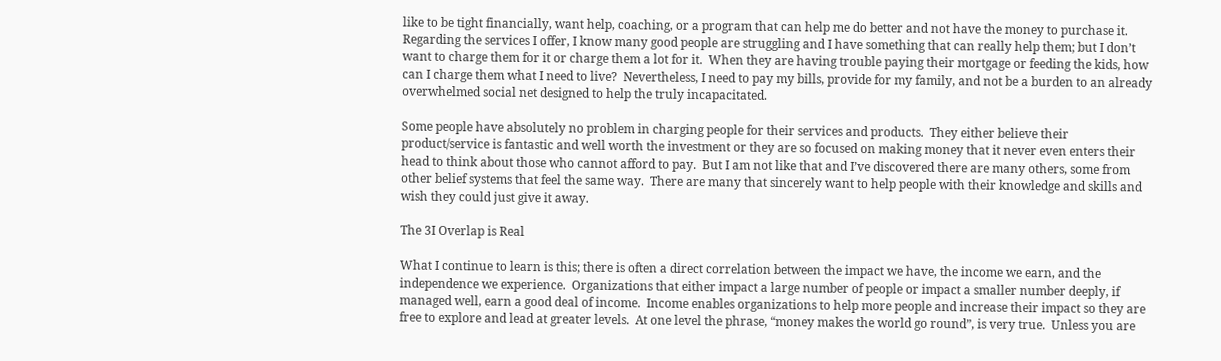like to be tight financially, want help, coaching, or a program that can help me do better and not have the money to purchase it.  Regarding the services I offer, I know many good people are struggling and I have something that can really help them; but I don’t want to charge them for it or charge them a lot for it.  When they are having trouble paying their mortgage or feeding the kids, how can I charge them what I need to live?  Nevertheless, I need to pay my bills, provide for my family, and not be a burden to an already overwhelmed social net designed to help the truly incapacitated.

Some people have absolutely no problem in charging people for their services and products.  They either believe their product/service is fantastic and well worth the investment or they are so focused on making money that it never even enters their head to think about those who cannot afford to pay.  But I am not like that and I’ve discovered there are many others, some from other belief systems that feel the same way.  There are many that sincerely want to help people with their knowledge and skills and wish they could just give it away.

The 3I Overlap is Real

What I continue to learn is this; there is often a direct correlation between the impact we have, the income we earn, and the independence we experience.  Organizations that either impact a large number of people or impact a smaller number deeply, if managed well, earn a good deal of income.  Income enables organizations to help more people and increase their impact so they are free to explore and lead at greater levels.  At one level the phrase, “money makes the world go round”, is very true.  Unless you are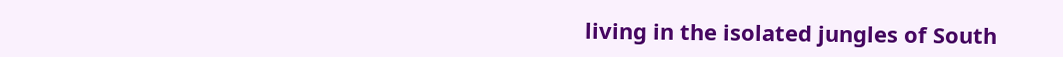living in the isolated jungles of South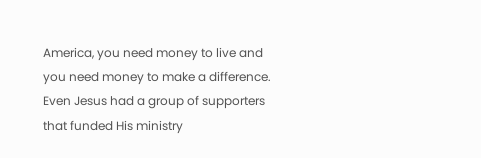America, you need money to live and you need money to make a difference.  Even Jesus had a group of supporters that funded His ministry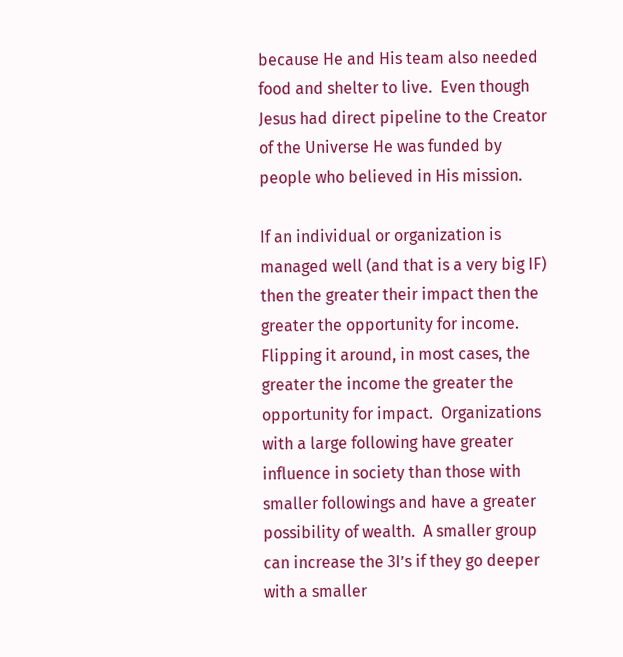because He and His team also needed food and shelter to live.  Even though Jesus had direct pipeline to the Creator of the Universe He was funded by people who believed in His mission.

If an individual or organization is managed well (and that is a very big IF) then the greater their impact then the greater the opportunity for income.  Flipping it around, in most cases, the greater the income the greater the opportunity for impact.  Organizations with a large following have greater influence in society than those with smaller followings and have a greater possibility of wealth.  A smaller group can increase the 3I’s if they go deeper with a smaller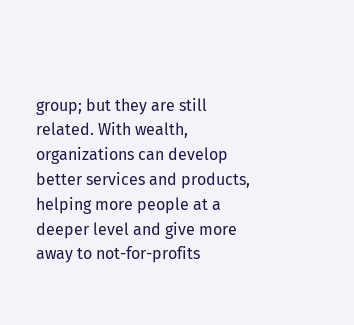group; but they are still related. With wealth, organizations can develop better services and products, helping more people at a deeper level and give more away to not-for-profits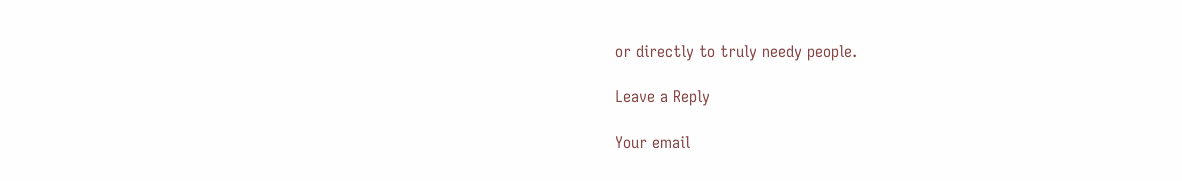or directly to truly needy people.

Leave a Reply

Your email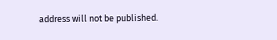address will not be published.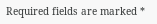Required fields are marked *